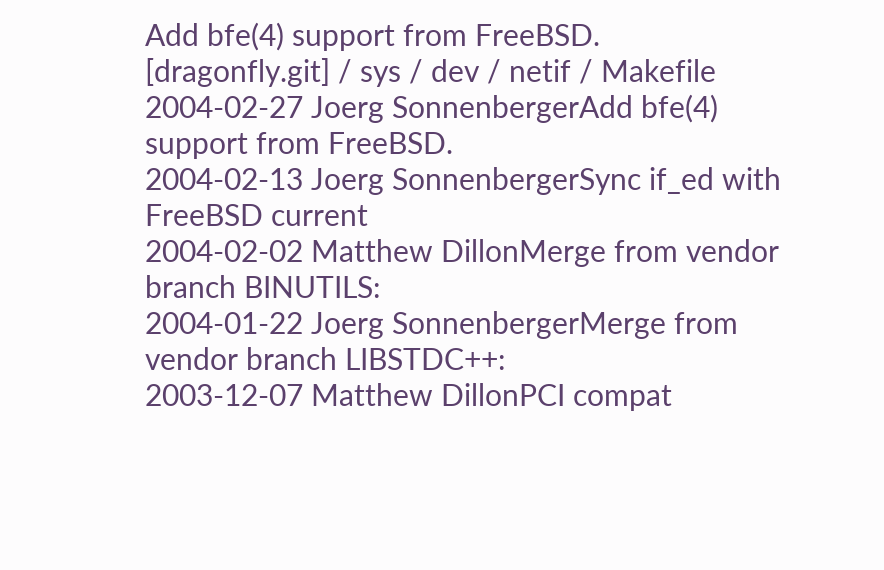Add bfe(4) support from FreeBSD.
[dragonfly.git] / sys / dev / netif / Makefile
2004-02-27 Joerg SonnenbergerAdd bfe(4) support from FreeBSD.
2004-02-13 Joerg SonnenbergerSync if_ed with FreeBSD current
2004-02-02 Matthew DillonMerge from vendor branch BINUTILS:
2004-01-22 Joerg SonnenbergerMerge from vendor branch LIBSTDC++:
2003-12-07 Matthew DillonPCI compat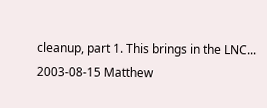cleanup, part 1. This brings in the LNC...
2003-08-15 Matthew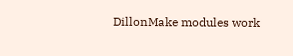DillonMake modules work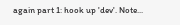again part 1: hook up 'dev'. Note...